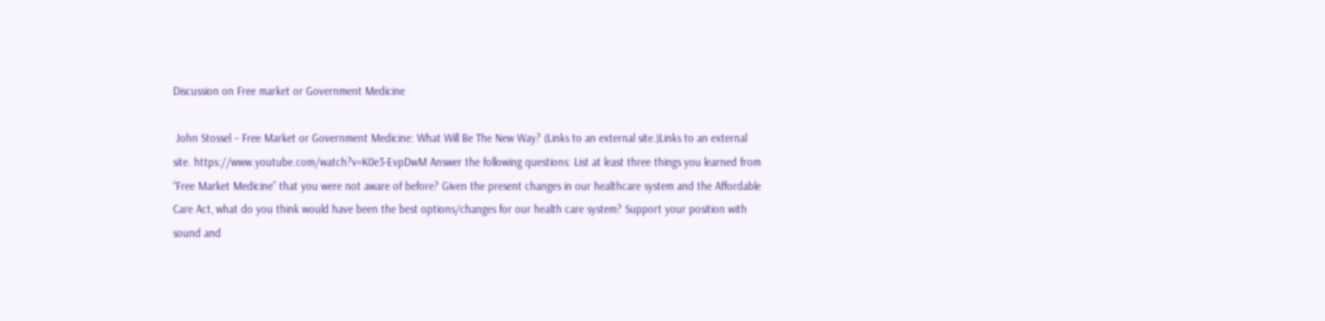Discussion on Free market or Government Medicine

 John Stossel – Free Market or Government Medicine: What Will Be The New Way? (Links to an external site.)Links to an external site. https://www.youtube.com/watch?v=K0e3-EvpDwM Answer the following questions: List at least three things you learned from “Free Market Medicine” that you were not aware of before? Given the present changes in our healthcare system and the Affordable Care Act, what do you think would have been the best options/changes for our health care system? Support your position with sound and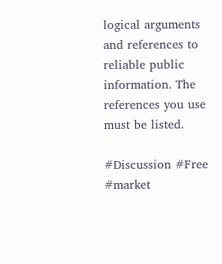logical arguments and references to reliable public information. The references you use must be listed.

#Discussion #Free #market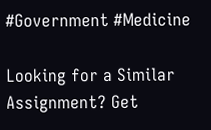#Government #Medicine

Looking for a Similar Assignment? Get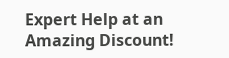Expert Help at an Amazing Discount!